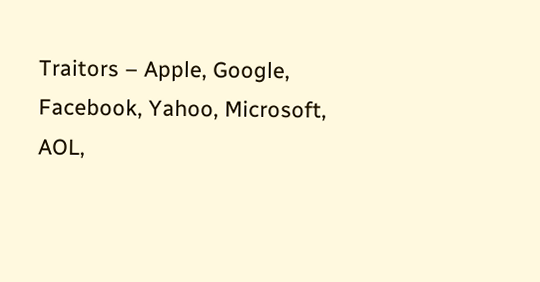Traitors – Apple, Google, Facebook, Yahoo, Microsoft, AOL,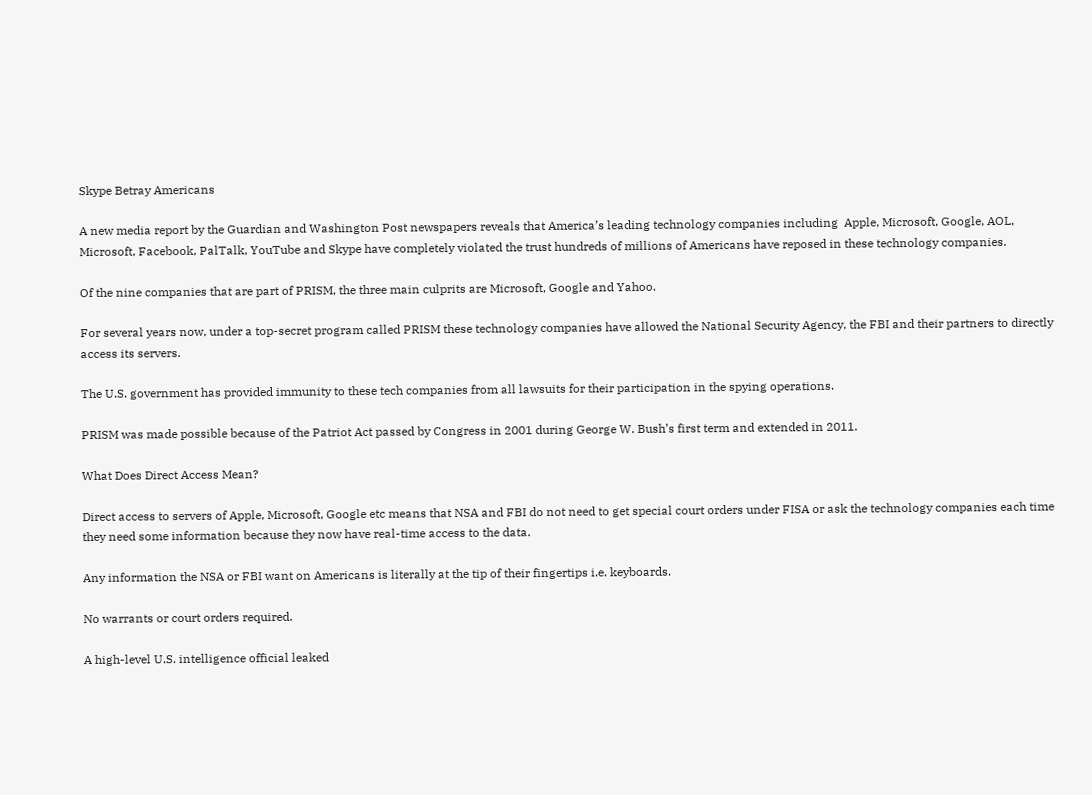Skype Betray Americans

A new media report by the Guardian and Washington Post newspapers reveals that America’s leading technology companies including  Apple, Microsoft, Google, AOL, Microsoft, Facebook, PalTalk, YouTube and Skype have completely violated the trust hundreds of millions of Americans have reposed in these technology companies.

Of the nine companies that are part of PRISM, the three main culprits are Microsoft, Google and Yahoo.

For several years now, under a top-secret program called PRISM these technology companies have allowed the National Security Agency, the FBI and their partners to directly access its servers.

The U.S. government has provided immunity to these tech companies from all lawsuits for their participation in the spying operations.

PRISM was made possible because of the Patriot Act passed by Congress in 2001 during George W. Bush’s first term and extended in 2011.

What Does Direct Access Mean?

Direct access to servers of Apple, Microsoft, Google etc means that NSA and FBI do not need to get special court orders under FISA or ask the technology companies each time they need some information because they now have real-time access to the data.

Any information the NSA or FBI want on Americans is literally at the tip of their fingertips i.e. keyboards.

No warrants or court orders required.

A high-level U.S. intelligence official leaked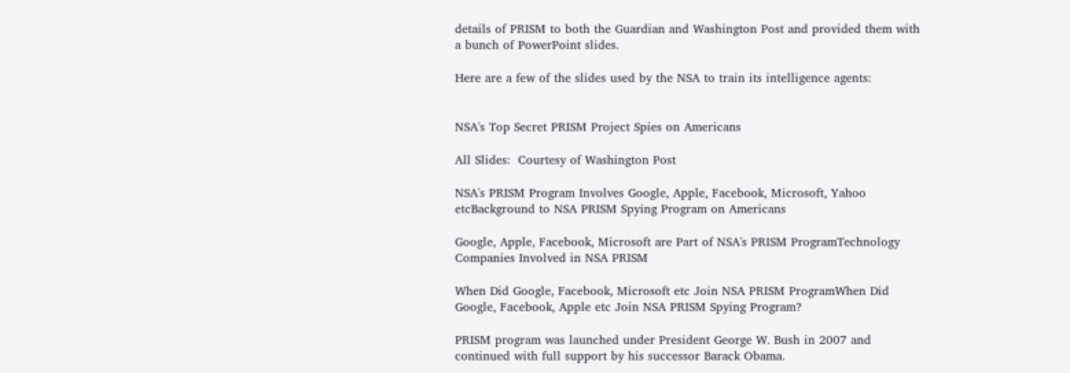details of PRISM to both the Guardian and Washington Post and provided them with a bunch of PowerPoint slides.

Here are a few of the slides used by the NSA to train its intelligence agents:


NSA's Top Secret PRISM Project Spies on Americans

All Slides:  Courtesy of Washington Post

NSA's PRISM Program Involves Google, Apple, Facebook, Microsoft, Yahoo etcBackground to NSA PRISM Spying Program on Americans

Google, Apple, Facebook, Microsoft are Part of NSA's PRISM ProgramTechnology Companies Involved in NSA PRISM

When Did Google, Facebook, Microsoft etc Join NSA PRISM ProgramWhen Did Google, Facebook, Apple etc Join NSA PRISM Spying Program?

PRISM program was launched under President George W. Bush in 2007 and continued with full support by his successor Barack Obama.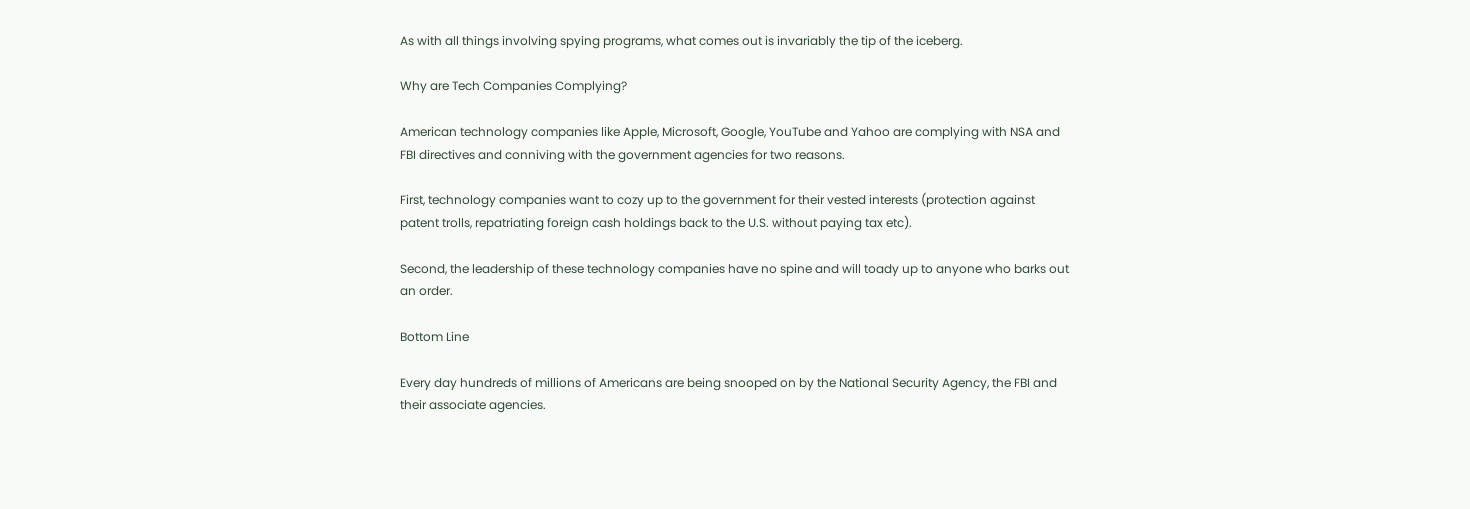As with all things involving spying programs, what comes out is invariably the tip of the iceberg.

Why are Tech Companies Complying?

American technology companies like Apple, Microsoft, Google, YouTube and Yahoo are complying with NSA and FBI directives and conniving with the government agencies for two reasons.

First, technology companies want to cozy up to the government for their vested interests (protection against patent trolls, repatriating foreign cash holdings back to the U.S. without paying tax etc).

Second, the leadership of these technology companies have no spine and will toady up to anyone who barks out an order.

Bottom Line

Every day hundreds of millions of Americans are being snooped on by the National Security Agency, the FBI and their associate agencies.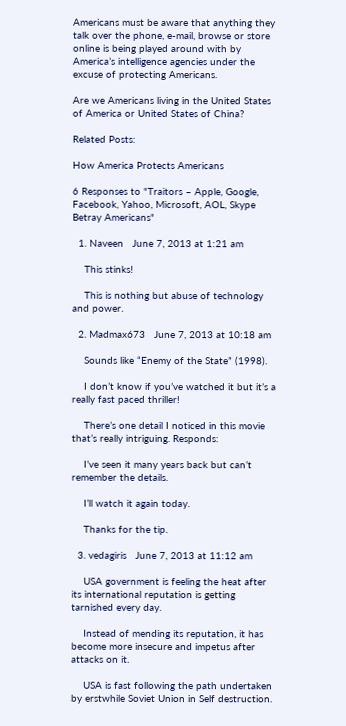Americans must be aware that anything they talk over the phone, e-mail, browse or store online is being played around with by America’s intelligence agencies under the excuse of protecting Americans.

Are we Americans living in the United States of America or United States of China?

Related Posts:

How America Protects Americans

6 Responses to "Traitors – Apple, Google, Facebook, Yahoo, Microsoft, AOL, Skype Betray Americans"

  1. Naveen   June 7, 2013 at 1:21 am

    This stinks!

    This is nothing but abuse of technology and power.

  2. Madmax673   June 7, 2013 at 10:18 am

    Sounds like “Enemy of the State” (1998).

    I don’t know if you’ve watched it but it’s a really fast paced thriller!

    There’s one detail I noticed in this movie that’s really intriguing. Responds:

    I’ve seen it many years back but can’t remember the details.

    I’ll watch it again today.

    Thanks for the tip.

  3. vedagiris   June 7, 2013 at 11:12 am

    USA government is feeling the heat after its international reputation is getting tarnished every day.

    Instead of mending its reputation, it has become more insecure and impetus after attacks on it.

    USA is fast following the path undertaken by erstwhile Soviet Union in Self destruction.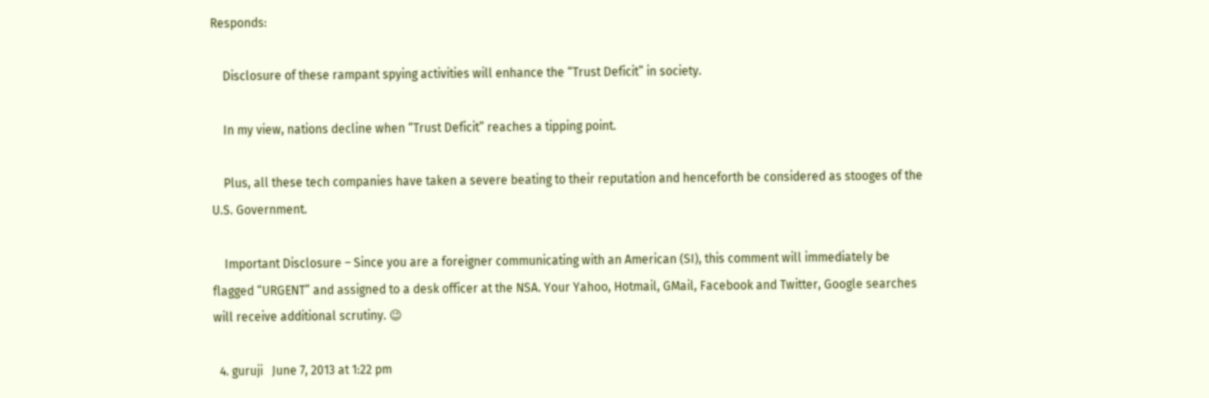Responds:

    Disclosure of these rampant spying activities will enhance the “Trust Deficit” in society.

    In my view, nations decline when “Trust Deficit” reaches a tipping point.

    Plus, all these tech companies have taken a severe beating to their reputation and henceforth be considered as stooges of the U.S. Government.

    Important Disclosure – Since you are a foreigner communicating with an American (SI), this comment will immediately be flagged “URGENT” and assigned to a desk officer at the NSA. Your Yahoo, Hotmail, GMail, Facebook and Twitter, Google searches will receive additional scrutiny. 😉

  4. guruji   June 7, 2013 at 1:22 pm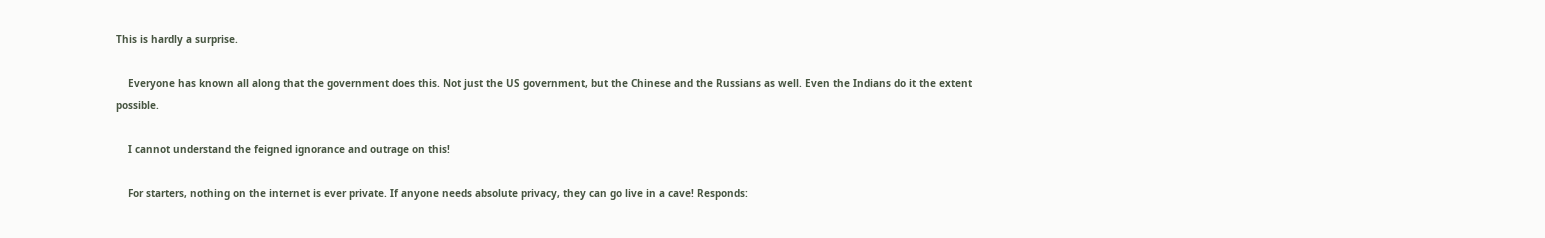This is hardly a surprise.

    Everyone has known all along that the government does this. Not just the US government, but the Chinese and the Russians as well. Even the Indians do it the extent possible.

    I cannot understand the feigned ignorance and outrage on this!

    For starters, nothing on the internet is ever private. If anyone needs absolute privacy, they can go live in a cave! Responds: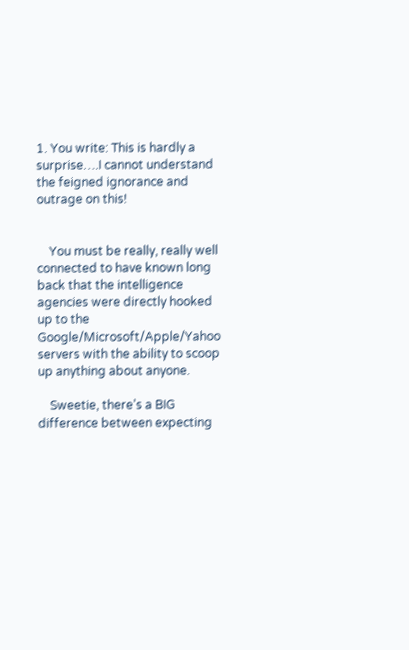1. You write: This is hardly a surprise….I cannot understand the feigned ignorance and outrage on this!


    You must be really, really well connected to have known long back that the intelligence agencies were directly hooked up to the Google/Microsoft/Apple/Yahoo servers with the ability to scoop up anything about anyone.

    Sweetie, there’s a BIG difference between expecting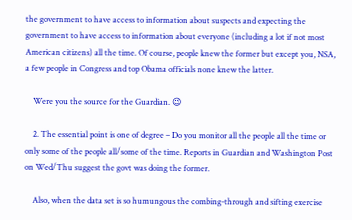the government to have access to information about suspects and expecting the government to have access to information about everyone (including a lot if not most American citizens) all the time. Of course, people knew the former but except you, NSA, a few people in Congress and top Obama officials none knew the latter.

    Were you the source for the Guardian. 😉

    2. The essential point is one of degree – Do you monitor all the people all the time or only some of the people all/some of the time. Reports in Guardian and Washington Post on Wed/Thu suggest the govt was doing the former.

    Also, when the data set is so humungous the combing-through and sifting exercise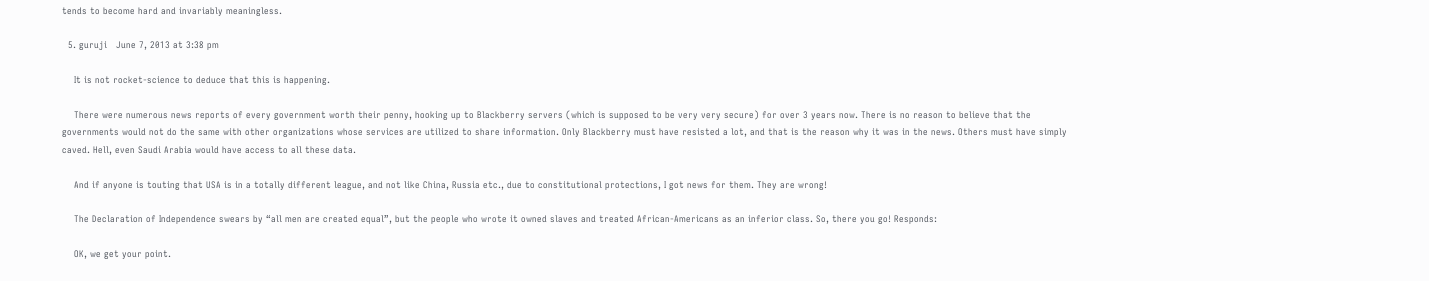tends to become hard and invariably meaningless.

  5. guruji   June 7, 2013 at 3:38 pm

    It is not rocket-science to deduce that this is happening.

    There were numerous news reports of every government worth their penny, hooking up to Blackberry servers (which is supposed to be very very secure) for over 3 years now. There is no reason to believe that the governments would not do the same with other organizations whose services are utilized to share information. Only Blackberry must have resisted a lot, and that is the reason why it was in the news. Others must have simply caved. Hell, even Saudi Arabia would have access to all these data.

    And if anyone is touting that USA is in a totally different league, and not like China, Russia etc., due to constitutional protections, I got news for them. They are wrong!

    The Declaration of Independence swears by “all men are created equal”, but the people who wrote it owned slaves and treated African-Americans as an inferior class. So, there you go! Responds:

    OK, we get your point.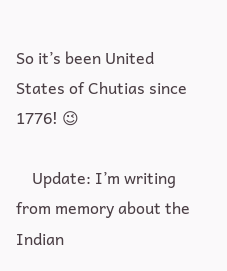So it’s been United States of Chutias since 1776! 😉

    Update: I’m writing from memory about the Indian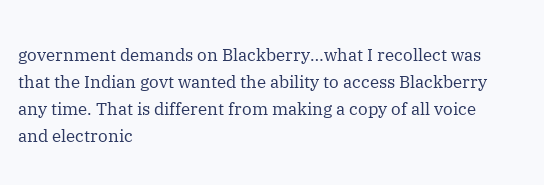government demands on Blackberry…what I recollect was that the Indian govt wanted the ability to access Blackberry any time. That is different from making a copy of all voice and electronic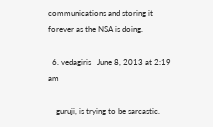communications and storing it forever as the NSA is doing.

  6. vedagiris   June 8, 2013 at 2:19 am

    guruji, is trying to be sarcastic.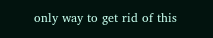only way to get rid of this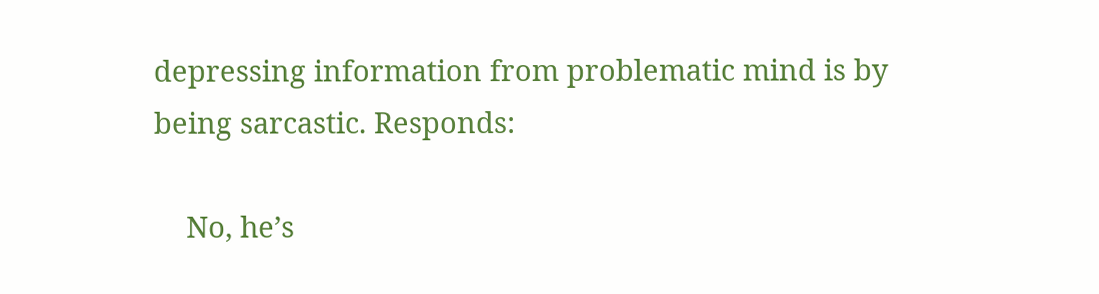depressing information from problematic mind is by being sarcastic. Responds:

    No, he’s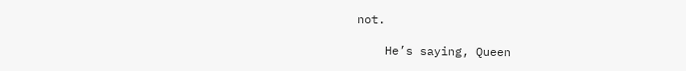not.

    He’s saying, Queen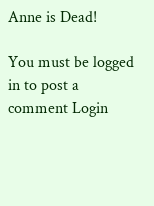Anne is Dead!

You must be logged in to post a comment Login